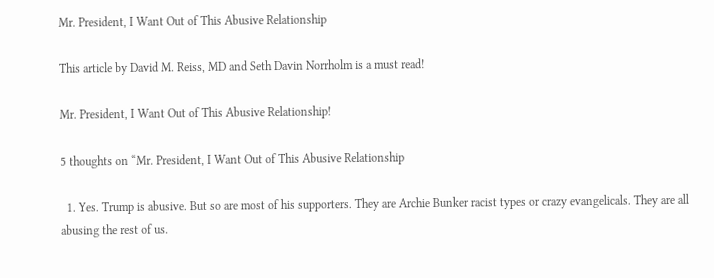Mr. President, I Want Out of This Abusive Relationship

This article by David M. Reiss, MD and Seth Davin Norrholm is a must read!

Mr. President, I Want Out of This Abusive Relationship!

5 thoughts on “Mr. President, I Want Out of This Abusive Relationship

  1. Yes. Trump is abusive. But so are most of his supporters. They are Archie Bunker racist types or crazy evangelicals. They are all abusing the rest of us.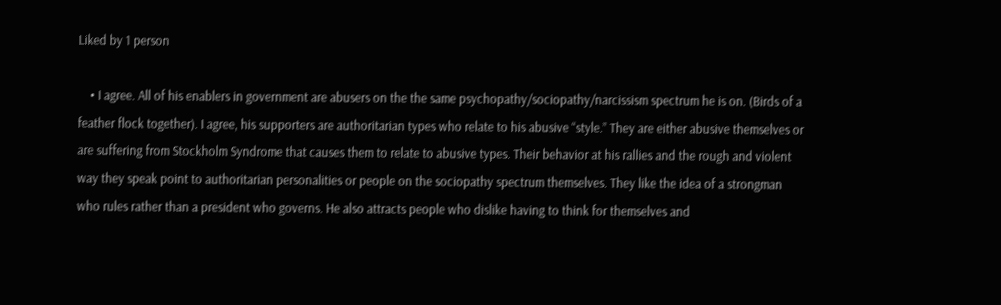Liked by 1 person

    • I agree. All of his enablers in government are abusers on the the same psychopathy/sociopathy/narcissism spectrum he is on. (Birds of a feather flock together). I agree, his supporters are authoritarian types who relate to his abusive “style.” They are either abusive themselves or are suffering from Stockholm Syndrome that causes them to relate to abusive types. Their behavior at his rallies and the rough and violent way they speak point to authoritarian personalities or people on the sociopathy spectrum themselves. They like the idea of a strongman who rules rather than a president who governs. He also attracts people who dislike having to think for themselves and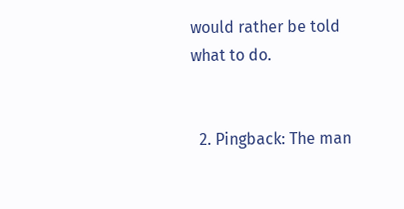would rather be told what to do.


  2. Pingback: The man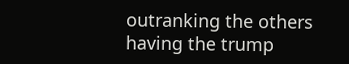outranking the others having the trump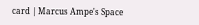card | Marcus Ampe's Space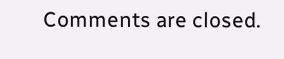Comments are closed.